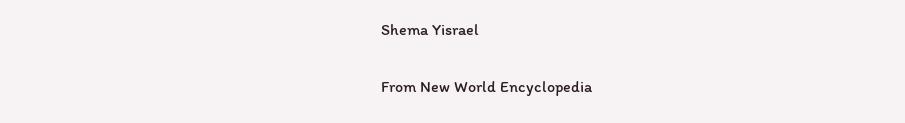Shema Yisrael

From New World Encyclopedia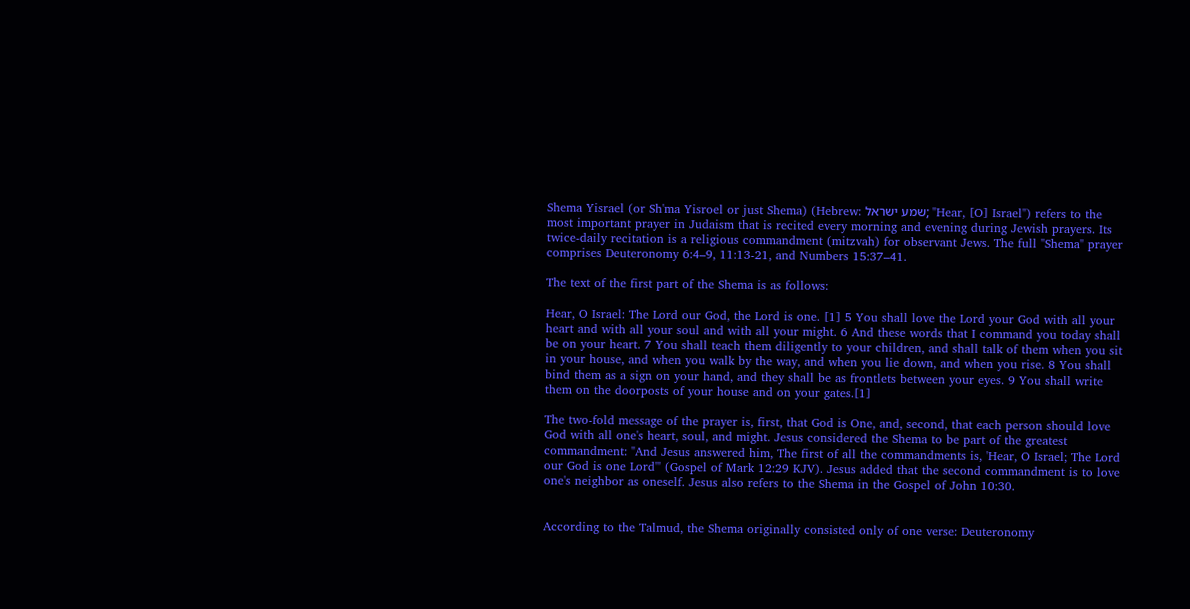Shema Yisrael (or Sh'ma Yisroel or just Shema) (Hebrew: שמע ישראל; "Hear, [O] Israel") refers to the most important prayer in Judaism that is recited every morning and evening during Jewish prayers. Its twice-daily recitation is a religious commandment (mitzvah) for observant Jews. The full "Shema" prayer comprises Deuteronomy 6:4–9, 11:13-21, and Numbers 15:37–41.

The text of the first part of the Shema is as follows:

Hear, O Israel: The Lord our God, the Lord is one. [1] 5 You shall love the Lord your God with all your heart and with all your soul and with all your might. 6 And these words that I command you today shall be on your heart. 7 You shall teach them diligently to your children, and shall talk of them when you sit in your house, and when you walk by the way, and when you lie down, and when you rise. 8 You shall bind them as a sign on your hand, and they shall be as frontlets between your eyes. 9 You shall write them on the doorposts of your house and on your gates.[1]

The two-fold message of the prayer is, first, that God is One, and, second, that each person should love God with all one's heart, soul, and might. Jesus considered the Shema to be part of the greatest commandment: "And Jesus answered him, The first of all the commandments is, 'Hear, O Israel; The Lord our God is one Lord'" (Gospel of Mark 12:29 KJV). Jesus added that the second commandment is to love one's neighbor as oneself. Jesus also refers to the Shema in the Gospel of John 10:30.


According to the Talmud, the Shema originally consisted only of one verse: Deuteronomy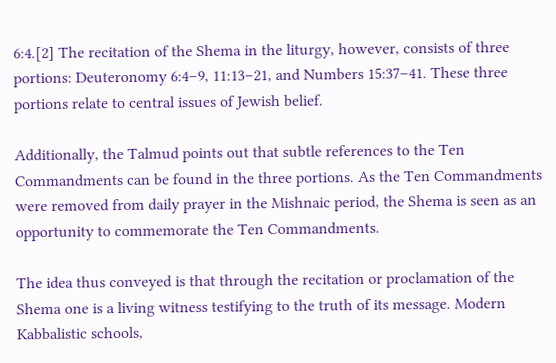6:4.[2] The recitation of the Shema in the liturgy, however, consists of three portions: Deuteronomy 6:4–9, 11:13–21, and Numbers 15:37–41. These three portions relate to central issues of Jewish belief.

Additionally, the Talmud points out that subtle references to the Ten Commandments can be found in the three portions. As the Ten Commandments were removed from daily prayer in the Mishnaic period, the Shema is seen as an opportunity to commemorate the Ten Commandments.

The idea thus conveyed is that through the recitation or proclamation of the Shema one is a living witness testifying to the truth of its message. Modern Kabbalistic schools,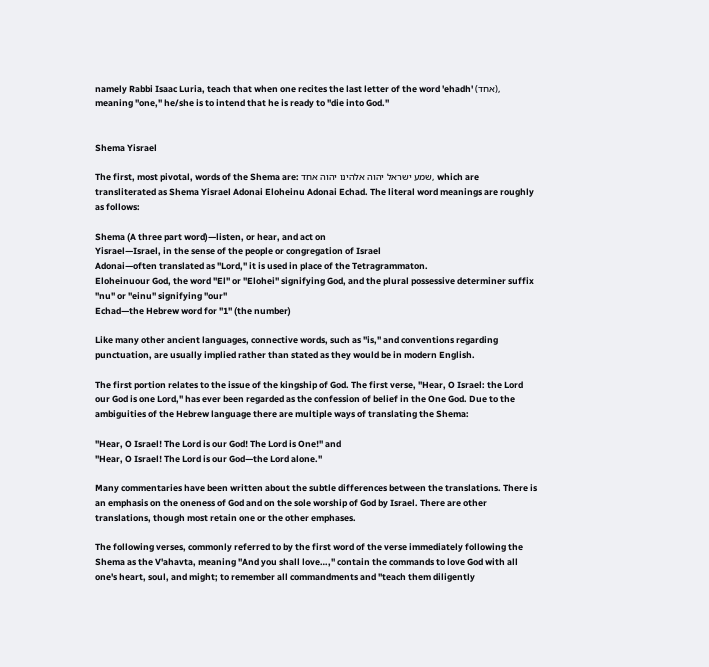namely Rabbi Isaac Luria, teach that when one recites the last letter of the word 'ehadh' (אחד), meaning "one," he/she is to intend that he is ready to "die into God."


Shema Yisrael

The first, most pivotal, words of the Shema are: שמע ישראל יהוה אלהינו יהוה אחד, which are transliterated as Shema Yisrael Adonai Eloheinu Adonai Echad. The literal word meanings are roughly as follows:

Shema (A three part word)—listen, or hear, and act on
Yisrael—Israel, in the sense of the people or congregation of Israel
Adonai—often translated as "Lord," it is used in place of the Tetragrammaton.
Eloheinuour God, the word "El" or "Elohei" signifying God, and the plural possessive determiner suffix "nu" or "einu" signifying "our"
Echad—the Hebrew word for "1" (the number)

Like many other ancient languages, connective words, such as "is," and conventions regarding punctuation, are usually implied rather than stated as they would be in modern English.

The first portion relates to the issue of the kingship of God. The first verse, "Hear, O Israel: the Lord our God is one Lord," has ever been regarded as the confession of belief in the One God. Due to the ambiguities of the Hebrew language there are multiple ways of translating the Shema:

"Hear, O Israel! The Lord is our God! The Lord is One!" and
"Hear, O Israel! The Lord is our God—the Lord alone."

Many commentaries have been written about the subtle differences between the translations. There is an emphasis on the oneness of God and on the sole worship of God by Israel. There are other translations, though most retain one or the other emphases.

The following verses, commonly referred to by the first word of the verse immediately following the Shema as the V'ahavta, meaning "And you shall love…," contain the commands to love God with all one's heart, soul, and might; to remember all commandments and "teach them diligently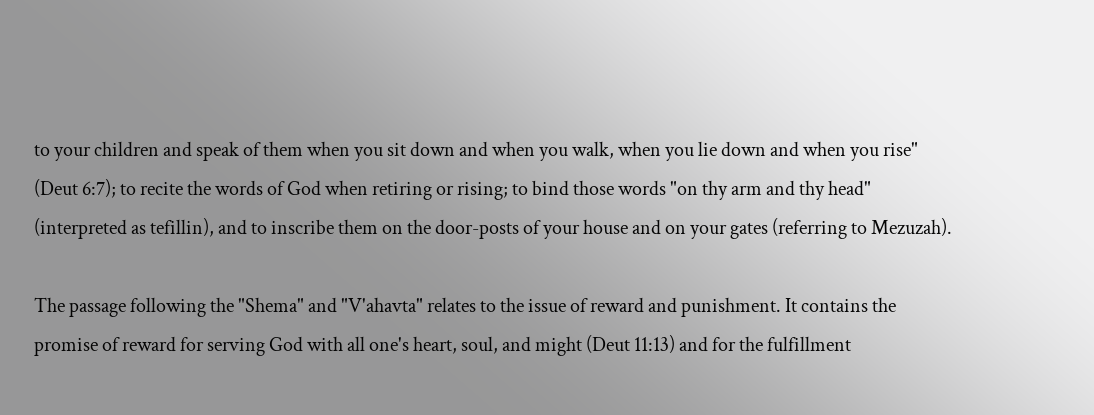to your children and speak of them when you sit down and when you walk, when you lie down and when you rise" (Deut 6:7); to recite the words of God when retiring or rising; to bind those words "on thy arm and thy head" (interpreted as tefillin), and to inscribe them on the door-posts of your house and on your gates (referring to Mezuzah).

The passage following the "Shema" and "V'ahavta" relates to the issue of reward and punishment. It contains the promise of reward for serving God with all one's heart, soul, and might (Deut 11:13) and for the fulfillment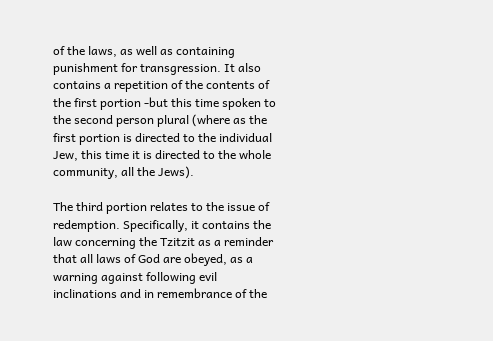of the laws, as well as containing punishment for transgression. It also contains a repetition of the contents of the first portion -but this time spoken to the second person plural (where as the first portion is directed to the individual Jew, this time it is directed to the whole community, all the Jews).

The third portion relates to the issue of redemption. Specifically, it contains the law concerning the Tzitzit as a reminder that all laws of God are obeyed, as a warning against following evil inclinations and in remembrance of the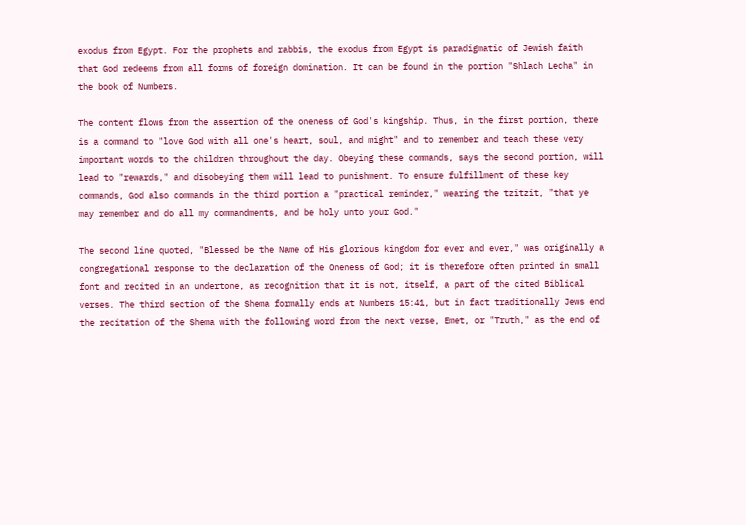exodus from Egypt. For the prophets and rabbis, the exodus from Egypt is paradigmatic of Jewish faith that God redeems from all forms of foreign domination. It can be found in the portion "Shlach Lecha" in the book of Numbers.

The content flows from the assertion of the oneness of God's kingship. Thus, in the first portion, there is a command to "love God with all one's heart, soul, and might" and to remember and teach these very important words to the children throughout the day. Obeying these commands, says the second portion, will lead to "rewards," and disobeying them will lead to punishment. To ensure fulfillment of these key commands, God also commands in the third portion a "practical reminder," wearing the tzitzit, "that ye may remember and do all my commandments, and be holy unto your God."

The second line quoted, "Blessed be the Name of His glorious kingdom for ever and ever," was originally a congregational response to the declaration of the Oneness of God; it is therefore often printed in small font and recited in an undertone, as recognition that it is not, itself, a part of the cited Biblical verses. The third section of the Shema formally ends at Numbers 15:41, but in fact traditionally Jews end the recitation of the Shema with the following word from the next verse, Emet, or "Truth," as the end of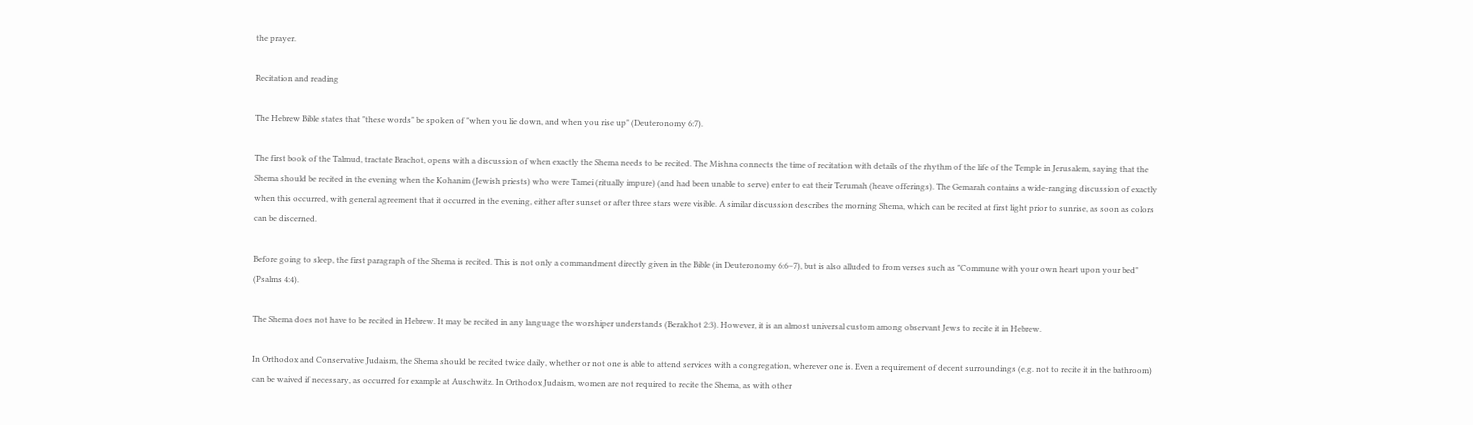the prayer.

Recitation and reading

The Hebrew Bible states that "these words" be spoken of "when you lie down, and when you rise up" (Deuteronomy 6:7).

The first book of the Talmud, tractate Brachot, opens with a discussion of when exactly the Shema needs to be recited. The Mishna connects the time of recitation with details of the rhythm of the life of the Temple in Jerusalem, saying that the Shema should be recited in the evening when the Kohanim (Jewish priests) who were Tamei (ritually impure) (and had been unable to serve) enter to eat their Terumah (heave offerings). The Gemarah contains a wide-ranging discussion of exactly when this occurred, with general agreement that it occurred in the evening, either after sunset or after three stars were visible. A similar discussion describes the morning Shema, which can be recited at first light prior to sunrise, as soon as colors can be discerned.

Before going to sleep, the first paragraph of the Shema is recited. This is not only a commandment directly given in the Bible (in Deuteronomy 6:6–7), but is also alluded to from verses such as "Commune with your own heart upon your bed" (Psalms 4:4).

The Shema does not have to be recited in Hebrew. It may be recited in any language the worshiper understands (Berakhot 2:3). However, it is an almost universal custom among observant Jews to recite it in Hebrew.

In Orthodox and Conservative Judaism, the Shema should be recited twice daily, whether or not one is able to attend services with a congregation, wherever one is. Even a requirement of decent surroundings (e.g. not to recite it in the bathroom) can be waived if necessary, as occurred for example at Auschwitz. In Orthodox Judaism, women are not required to recite the Shema, as with other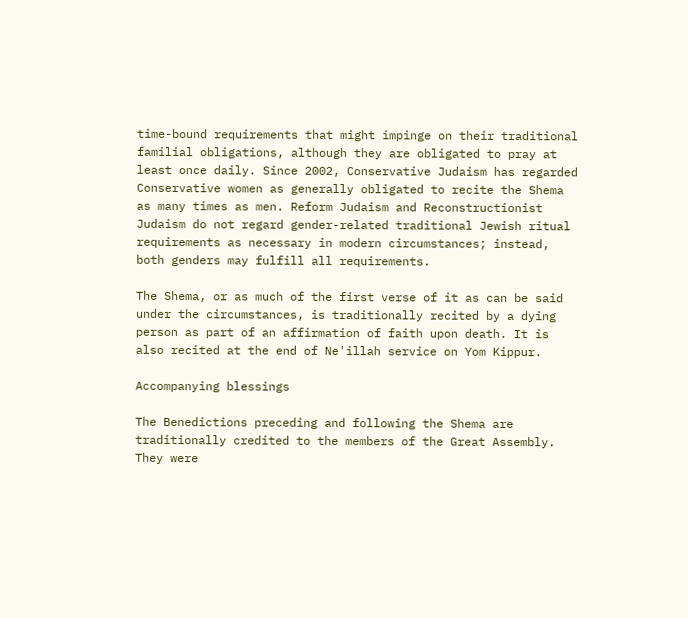time-bound requirements that might impinge on their traditional familial obligations, although they are obligated to pray at least once daily. Since 2002, Conservative Judaism has regarded Conservative women as generally obligated to recite the Shema as many times as men. Reform Judaism and Reconstructionist Judaism do not regard gender-related traditional Jewish ritual requirements as necessary in modern circumstances; instead, both genders may fulfill all requirements.

The Shema, or as much of the first verse of it as can be said under the circumstances, is traditionally recited by a dying person as part of an affirmation of faith upon death. It is also recited at the end of Ne'illah service on Yom Kippur.

Accompanying blessings

The Benedictions preceding and following the Shema are traditionally credited to the members of the Great Assembly. They were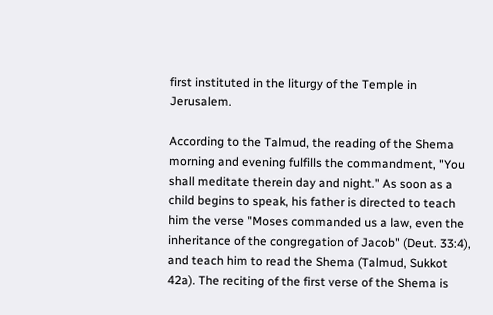first instituted in the liturgy of the Temple in Jerusalem.

According to the Talmud, the reading of the Shema morning and evening fulfills the commandment, "You shall meditate therein day and night." As soon as a child begins to speak, his father is directed to teach him the verse "Moses commanded us a law, even the inheritance of the congregation of Jacob" (Deut. 33:4), and teach him to read the Shema (Talmud, Sukkot 42a). The reciting of the first verse of the Shema is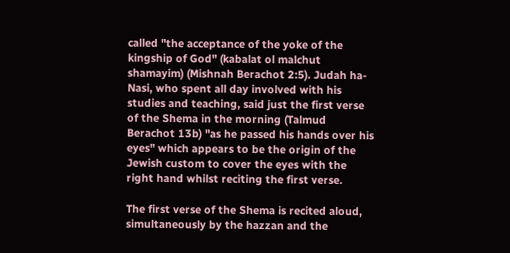called "the acceptance of the yoke of the kingship of God" (kabalat ol malchut shamayim) (Mishnah Berachot 2:5). Judah ha-Nasi, who spent all day involved with his studies and teaching, said just the first verse of the Shema in the morning (Talmud Berachot 13b) "as he passed his hands over his eyes" which appears to be the origin of the Jewish custom to cover the eyes with the right hand whilst reciting the first verse.

The first verse of the Shema is recited aloud, simultaneously by the hazzan and the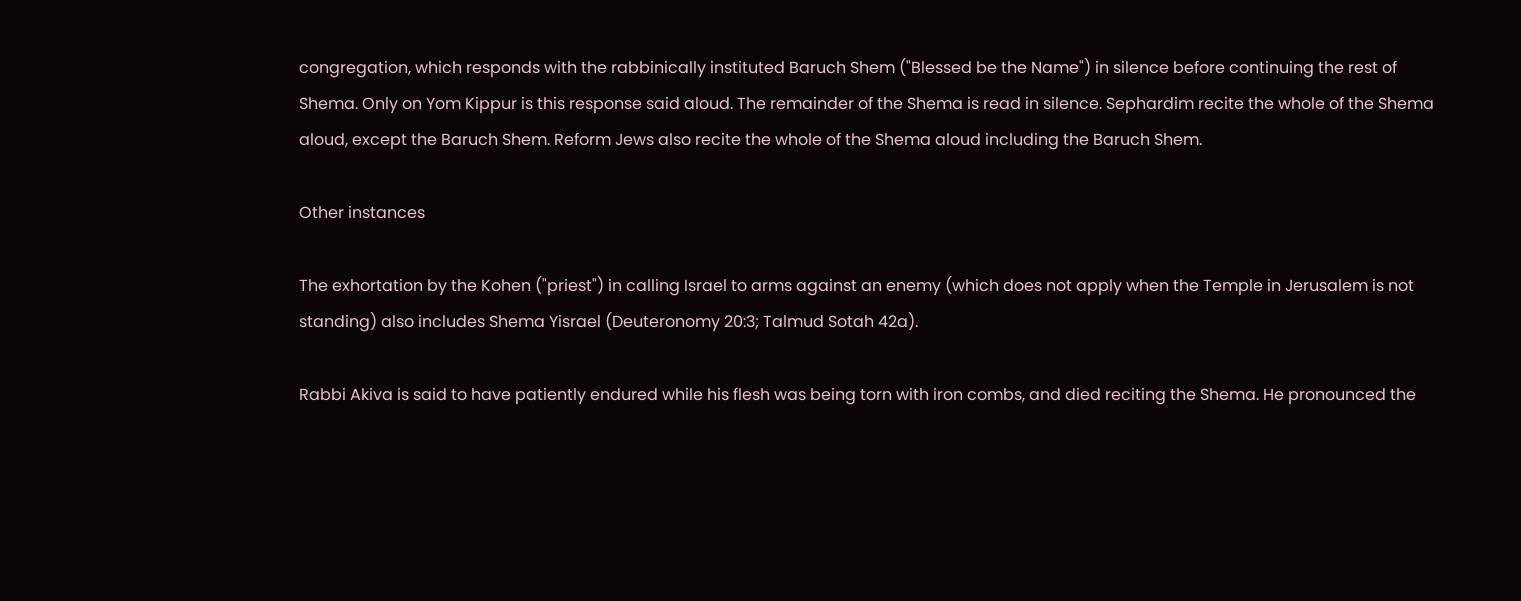congregation, which responds with the rabbinically instituted Baruch Shem ("Blessed be the Name") in silence before continuing the rest of Shema. Only on Yom Kippur is this response said aloud. The remainder of the Shema is read in silence. Sephardim recite the whole of the Shema aloud, except the Baruch Shem. Reform Jews also recite the whole of the Shema aloud including the Baruch Shem.

Other instances

The exhortation by the Kohen ("priest") in calling Israel to arms against an enemy (which does not apply when the Temple in Jerusalem is not standing) also includes Shema Yisrael (Deuteronomy 20:3; Talmud Sotah 42a).

Rabbi Akiva is said to have patiently endured while his flesh was being torn with iron combs, and died reciting the Shema. He pronounced the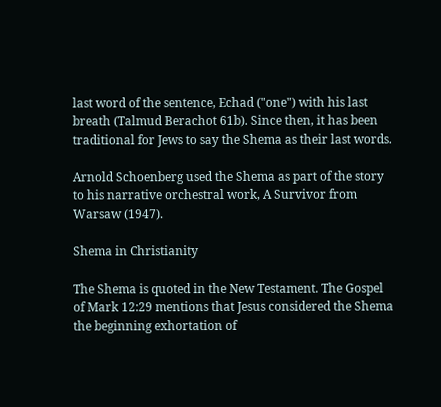last word of the sentence, Echad ("one") with his last breath (Talmud Berachot 61b). Since then, it has been traditional for Jews to say the Shema as their last words.

Arnold Schoenberg used the Shema as part of the story to his narrative orchestral work, A Survivor from Warsaw (1947).

Shema in Christianity

The Shema is quoted in the New Testament. The Gospel of Mark 12:29 mentions that Jesus considered the Shema the beginning exhortation of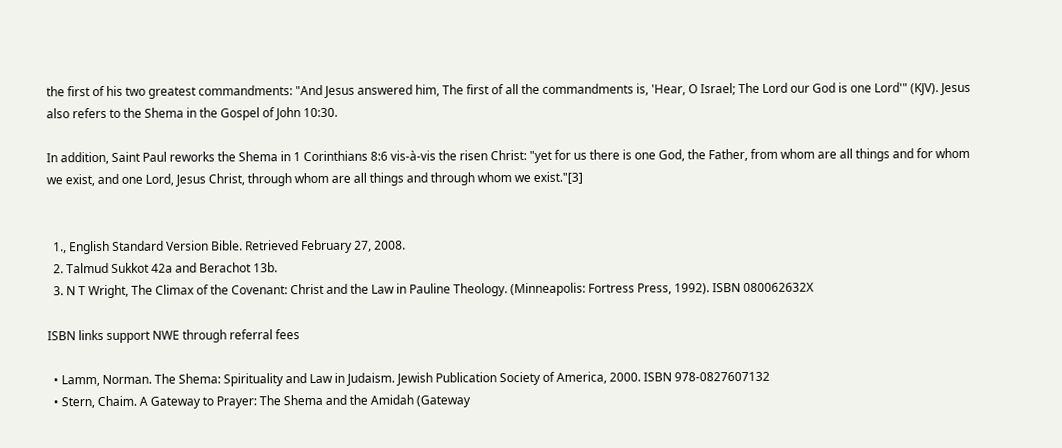the first of his two greatest commandments: "And Jesus answered him, The first of all the commandments is, 'Hear, O Israel; The Lord our God is one Lord'" (KJV). Jesus also refers to the Shema in the Gospel of John 10:30.

In addition, Saint Paul reworks the Shema in 1 Corinthians 8:6 vis-à-vis the risen Christ: "yet for us there is one God, the Father, from whom are all things and for whom we exist, and one Lord, Jesus Christ, through whom are all things and through whom we exist."[3]


  1., English Standard Version Bible. Retrieved February 27, 2008.
  2. Talmud Sukkot 42a and Berachot 13b.
  3. N T Wright, The Climax of the Covenant: Christ and the Law in Pauline Theology. (Minneapolis: Fortress Press, 1992). ISBN 080062632X

ISBN links support NWE through referral fees

  • Lamm, Norman. The Shema: Spirituality and Law in Judaism. Jewish Publication Society of America, 2000. ISBN 978-0827607132
  • Stern, Chaim. A Gateway to Prayer: The Shema and the Amidah (Gateway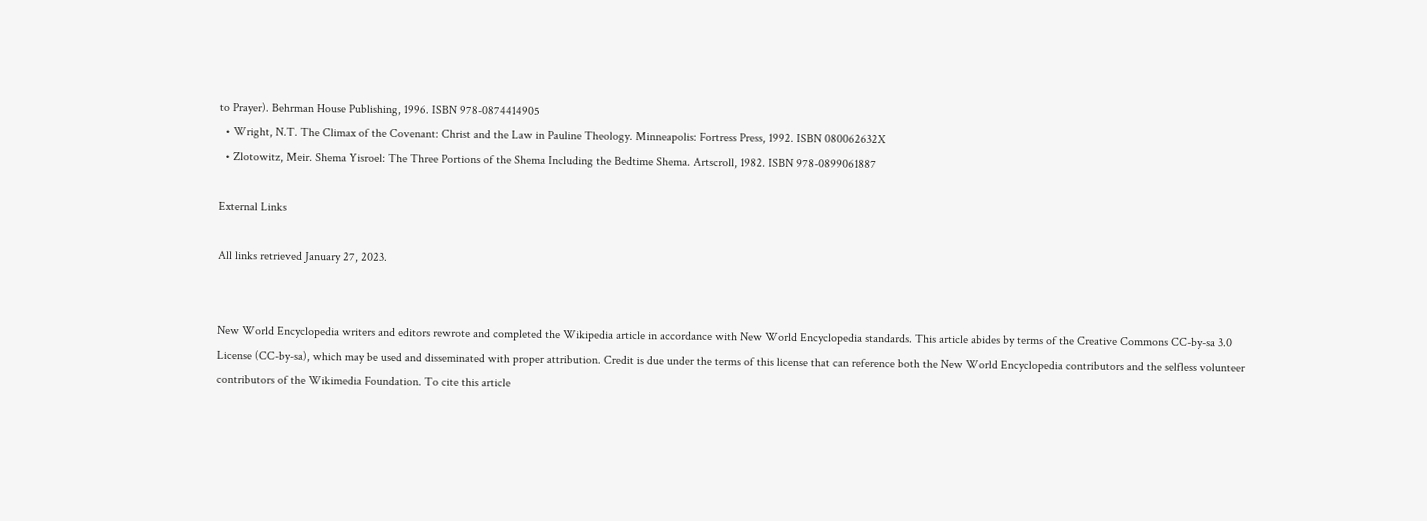to Prayer). Behrman House Publishing, 1996. ISBN 978-0874414905
  • Wright, N.T. The Climax of the Covenant: Christ and the Law in Pauline Theology. Minneapolis: Fortress Press, 1992. ISBN 080062632X
  • Zlotowitz, Meir. Shema Yisroel: The Three Portions of the Shema Including the Bedtime Shema. Artscroll, 1982. ISBN 978-0899061887

External Links

All links retrieved January 27, 2023.


New World Encyclopedia writers and editors rewrote and completed the Wikipedia article in accordance with New World Encyclopedia standards. This article abides by terms of the Creative Commons CC-by-sa 3.0 License (CC-by-sa), which may be used and disseminated with proper attribution. Credit is due under the terms of this license that can reference both the New World Encyclopedia contributors and the selfless volunteer contributors of the Wikimedia Foundation. To cite this article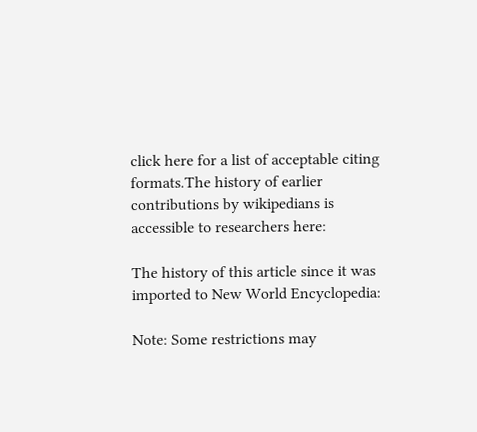click here for a list of acceptable citing formats.The history of earlier contributions by wikipedians is accessible to researchers here:

The history of this article since it was imported to New World Encyclopedia:

Note: Some restrictions may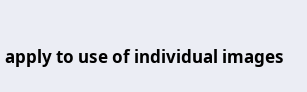apply to use of individual images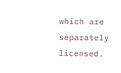which are separately licensed.